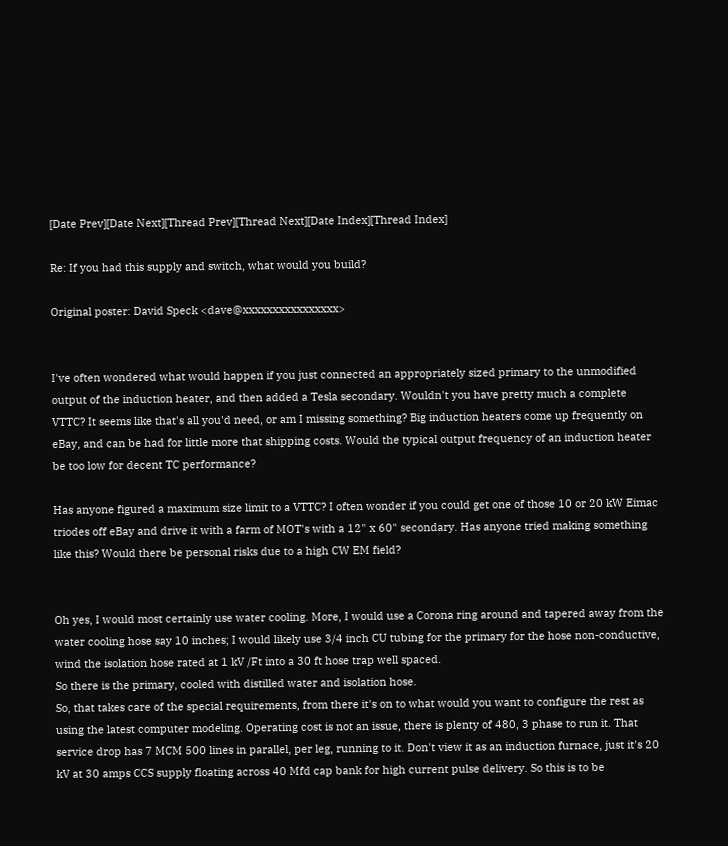[Date Prev][Date Next][Thread Prev][Thread Next][Date Index][Thread Index]

Re: If you had this supply and switch, what would you build?

Original poster: David Speck <dave@xxxxxxxxxxxxxxxx>


I've often wondered what would happen if you just connected an appropriately sized primary to the unmodified output of the induction heater, and then added a Tesla secondary. Wouldn't you have pretty much a complete VTTC? It seems like that's all you'd need, or am I missing something? Big induction heaters come up frequently on eBay, and can be had for little more that shipping costs. Would the typical output frequency of an induction heater be too low for decent TC performance?

Has anyone figured a maximum size limit to a VTTC? I often wonder if you could get one of those 10 or 20 kW Eimac triodes off eBay and drive it with a farm of MOT's with a 12" x 60" secondary. Has anyone tried making something like this? Would there be personal risks due to a high CW EM field?


Oh yes, I would most certainly use water cooling. More, I would use a Corona ring around and tapered away from the water cooling hose say 10 inches; I would likely use 3/4 inch CU tubing for the primary for the hose non-conductive, wind the isolation hose rated at 1 kV /Ft into a 30 ft hose trap well spaced.
So there is the primary, cooled with distilled water and isolation hose.
So, that takes care of the special requirements, from there it's on to what would you want to configure the rest as using the latest computer modeling. Operating cost is not an issue, there is plenty of 480, 3 phase to run it. That service drop has 7 MCM 500 lines in parallel, per leg, running to it. Don't view it as an induction furnace, just it's 20 kV at 30 amps CCS supply floating across 40 Mfd cap bank for high current pulse delivery. So this is to be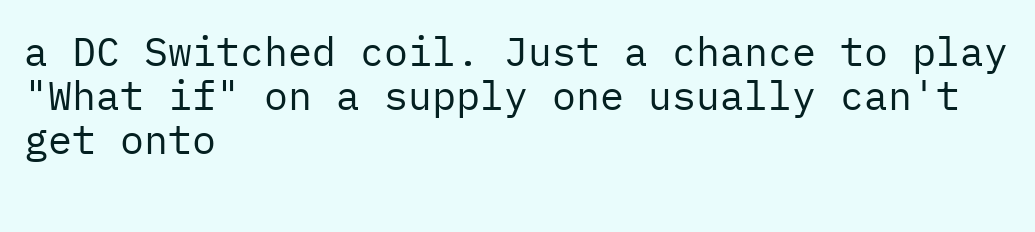a DC Switched coil. Just a chance to play "What if" on a supply one usually can't get onto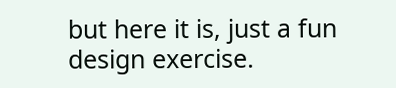but here it is, just a fun design exercise.